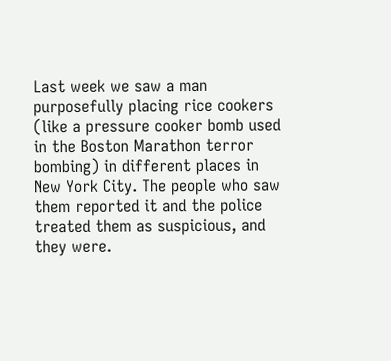Last week we saw a man purposefully placing rice cookers (like a pressure cooker bomb used in the Boston Marathon terror bombing) in different places in New York City. The people who saw them reported it and the police treated them as suspicious, and they were.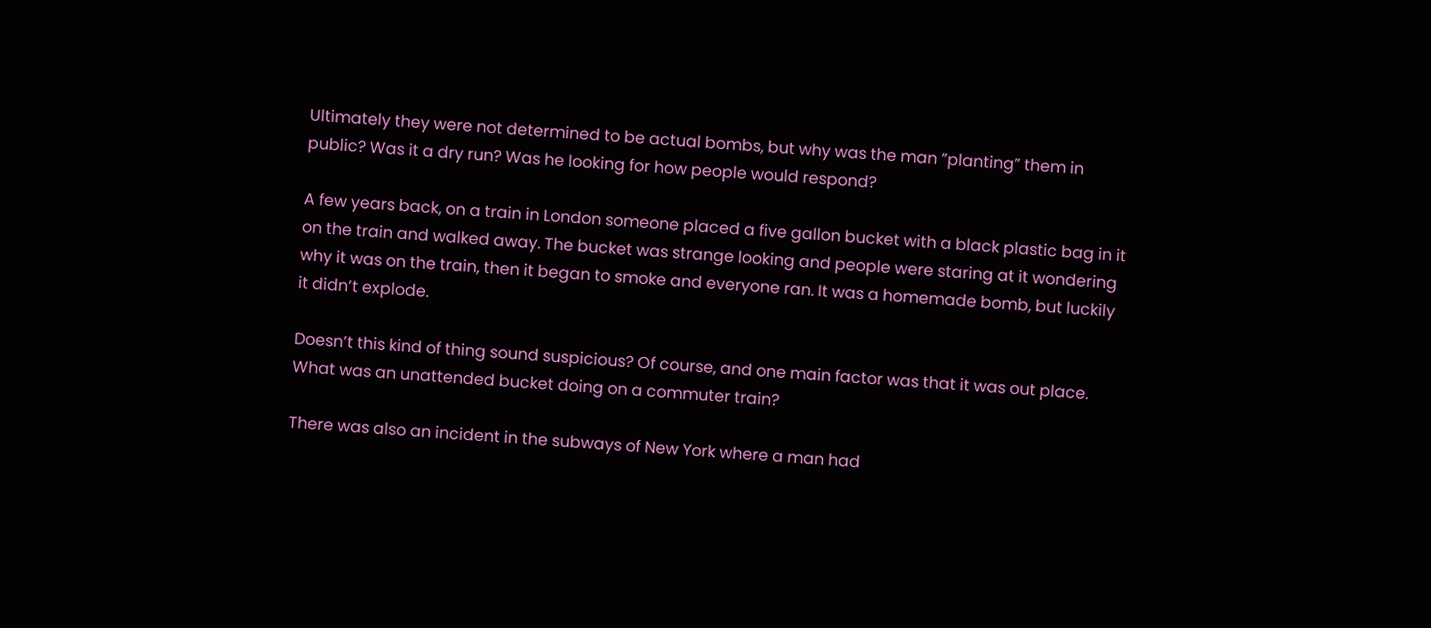Ultimately they were not determined to be actual bombs, but why was the man ”planting” them in public? Was it a dry run? Was he looking for how people would respond?

A few years back, on a train in London someone placed a five gallon bucket with a black plastic bag in it on the train and walked away. The bucket was strange looking and people were staring at it wondering why it was on the train, then it began to smoke and everyone ran. It was a homemade bomb, but luckily it didn’t explode.

Doesn’t this kind of thing sound suspicious? Of course, and one main factor was that it was out place. What was an unattended bucket doing on a commuter train?

There was also an incident in the subways of New York where a man had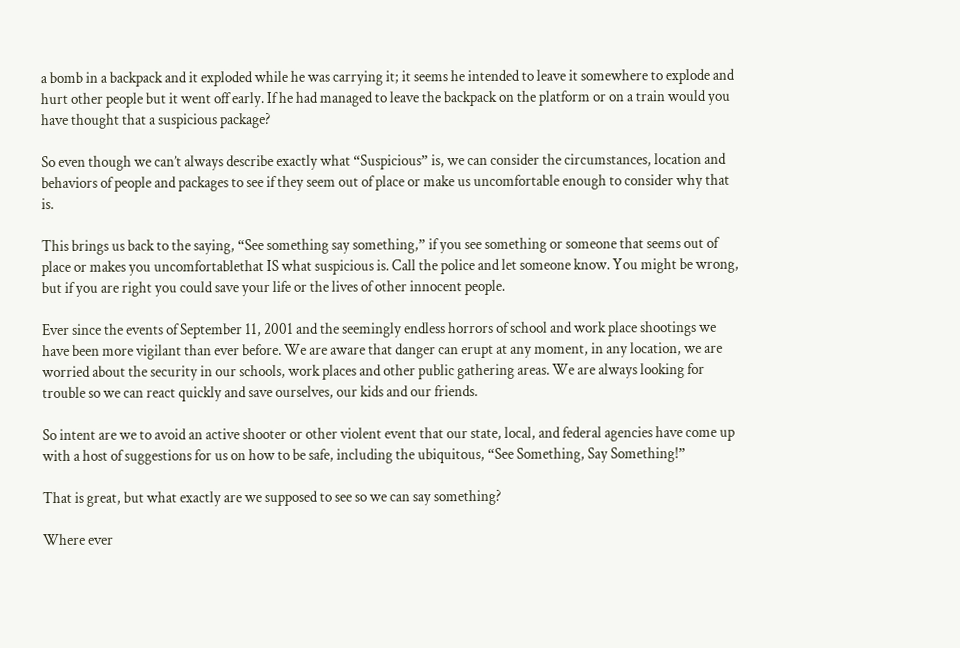a bomb in a backpack and it exploded while he was carrying it; it seems he intended to leave it somewhere to explode and hurt other people but it went off early. If he had managed to leave the backpack on the platform or on a train would you have thought that a suspicious package?

So even though we can’t always describe exactly what “Suspicious” is, we can consider the circumstances, location and behaviors of people and packages to see if they seem out of place or make us uncomfortable enough to consider why that is.

This brings us back to the saying, “See something say something,” if you see something or someone that seems out of place or makes you uncomfortablethat IS what suspicious is. Call the police and let someone know. You might be wrong, but if you are right you could save your life or the lives of other innocent people.

Ever since the events of September 11, 2001 and the seemingly endless horrors of school and work place shootings we have been more vigilant than ever before. We are aware that danger can erupt at any moment, in any location, we are worried about the security in our schools, work places and other public gathering areas. We are always looking for trouble so we can react quickly and save ourselves, our kids and our friends.

So intent are we to avoid an active shooter or other violent event that our state, local, and federal agencies have come up with a host of suggestions for us on how to be safe, including the ubiquitous, “See Something, Say Something!”

That is great, but what exactly are we supposed to see so we can say something?

Where ever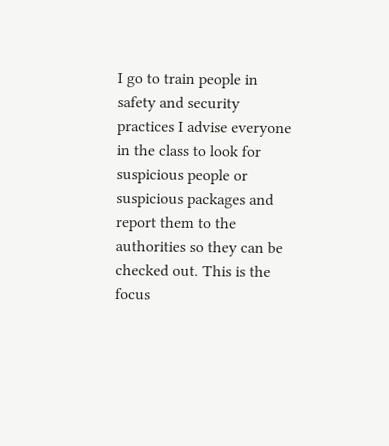I go to train people in safety and security practices I advise everyone in the class to look for suspicious people or suspicious packages and report them to the authorities so they can be checked out. This is the focus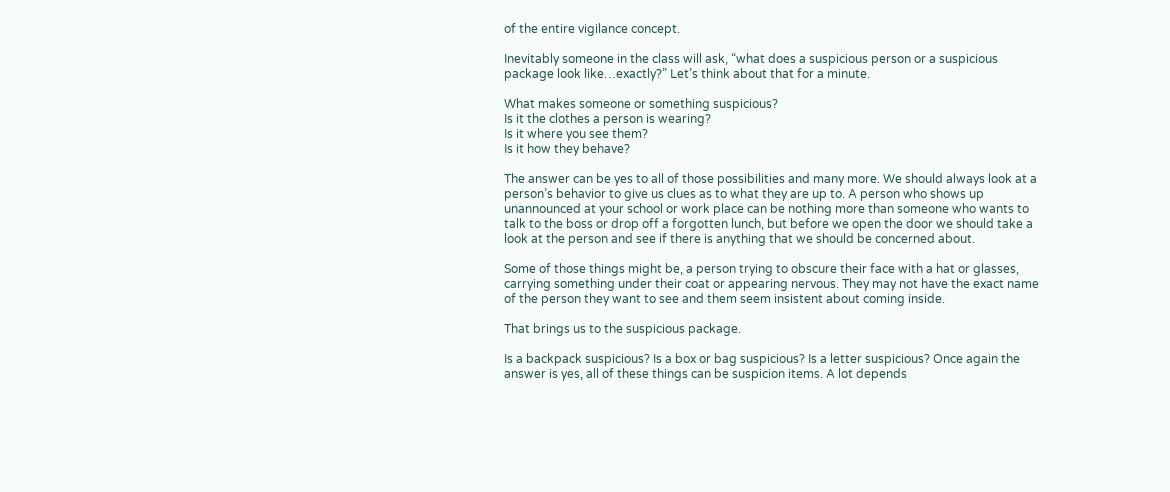of the entire vigilance concept.

Inevitably someone in the class will ask, “what does a suspicious person or a suspicious package look like…exactly?” Let’s think about that for a minute.

What makes someone or something suspicious?
Is it the clothes a person is wearing?
Is it where you see them?
Is it how they behave?

The answer can be yes to all of those possibilities and many more. We should always look at a person’s behavior to give us clues as to what they are up to. A person who shows up unannounced at your school or work place can be nothing more than someone who wants to talk to the boss or drop off a forgotten lunch, but before we open the door we should take a look at the person and see if there is anything that we should be concerned about.

Some of those things might be, a person trying to obscure their face with a hat or glasses, carrying something under their coat or appearing nervous. They may not have the exact name of the person they want to see and them seem insistent about coming inside.

That brings us to the suspicious package.

Is a backpack suspicious? Is a box or bag suspicious? Is a letter suspicious? Once again the answer is yes, all of these things can be suspicion items. A lot depends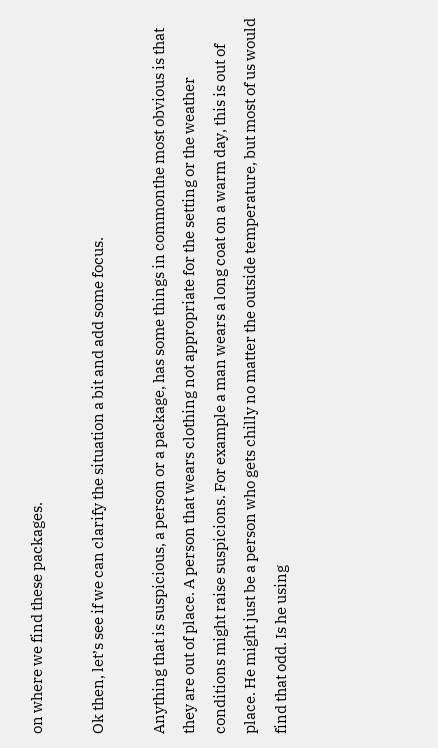on where we find these packages.

Ok then, let’s see if we can clarify the situation a bit and add some focus.

Anything that is suspicious, a person or a package, has some things in commonthe most obvious is that they are out of place. A person that wears clothing not appropriate for the setting or the weather conditions might raise suspicions. For example a man wears a long coat on a warm day, this is out of place. He might just be a person who gets chilly no matter the outside temperature, but most of us would find that odd. Is he using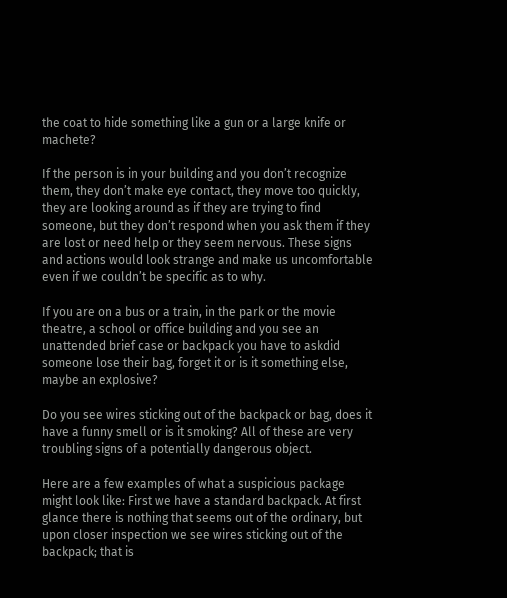the coat to hide something like a gun or a large knife or machete?

If the person is in your building and you don’t recognize them, they don’t make eye contact, they move too quickly, they are looking around as if they are trying to find someone, but they don’t respond when you ask them if they are lost or need help or they seem nervous. These signs and actions would look strange and make us uncomfortable even if we couldn’t be specific as to why.

If you are on a bus or a train, in the park or the movie theatre, a school or office building and you see an unattended brief case or backpack you have to askdid someone lose their bag, forget it or is it something else, maybe an explosive?

Do you see wires sticking out of the backpack or bag, does it have a funny smell or is it smoking? All of these are very troubling signs of a potentially dangerous object.

Here are a few examples of what a suspicious package might look like: First we have a standard backpack. At first glance there is nothing that seems out of the ordinary, but upon closer inspection we see wires sticking out of the backpack; that is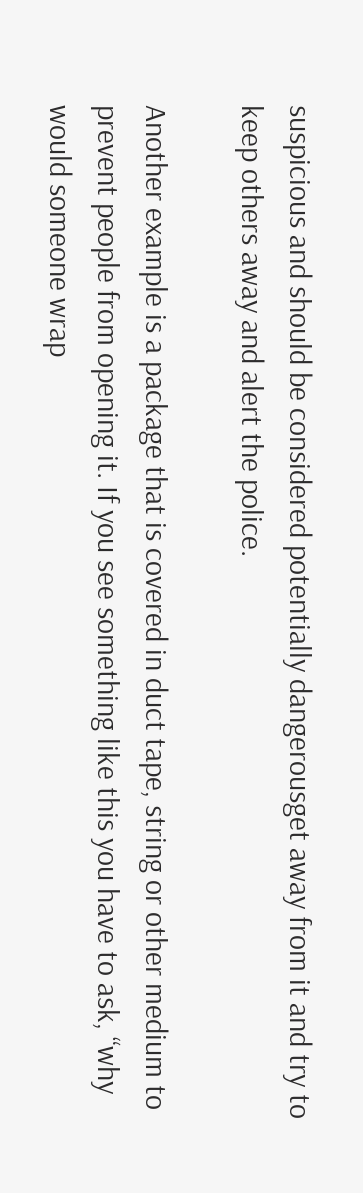suspicious and should be considered potentially dangerousget away from it and try to keep others away and alert the police.

Another example is a package that is covered in duct tape, string or other medium to prevent people from opening it. If you see something like this you have to ask, “why would someone wrap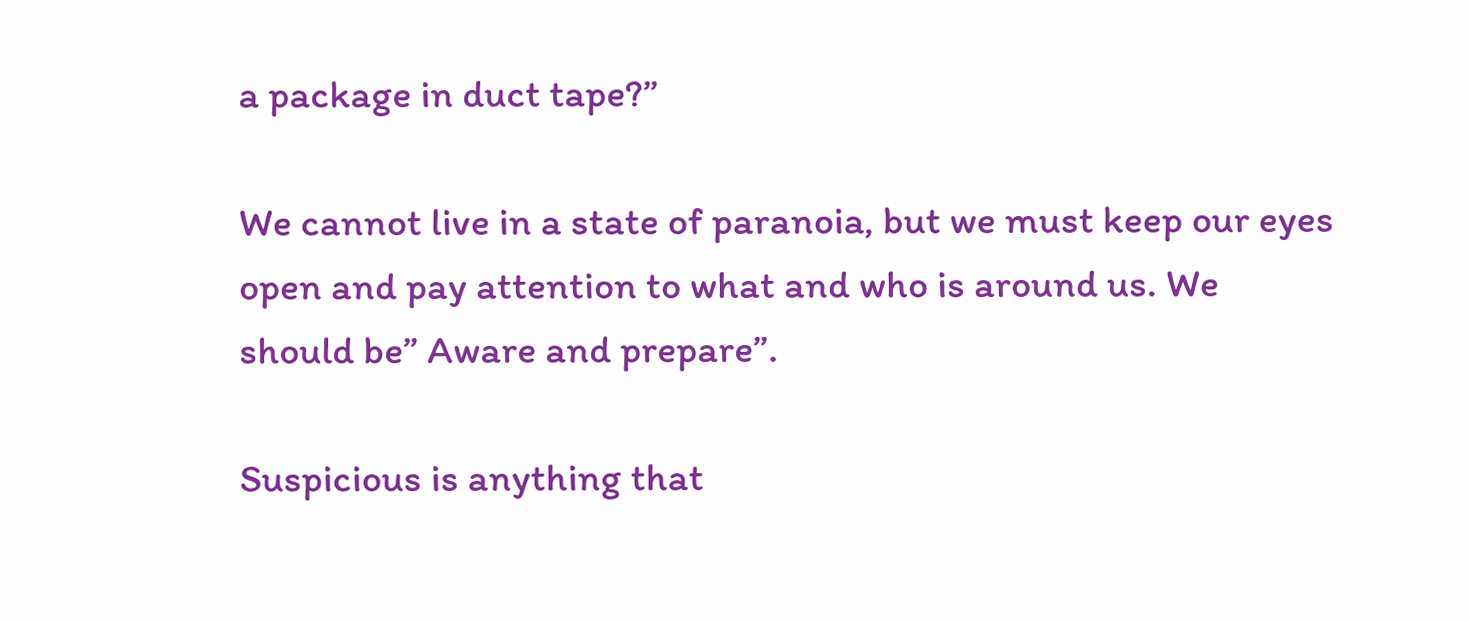a package in duct tape?”

We cannot live in a state of paranoia, but we must keep our eyes open and pay attention to what and who is around us. We should be” Aware and prepare”.

Suspicious is anything that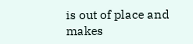is out of place and makes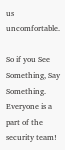us uncomfortable.

So if you See Something, Say Something. Everyone is a part of the security team!